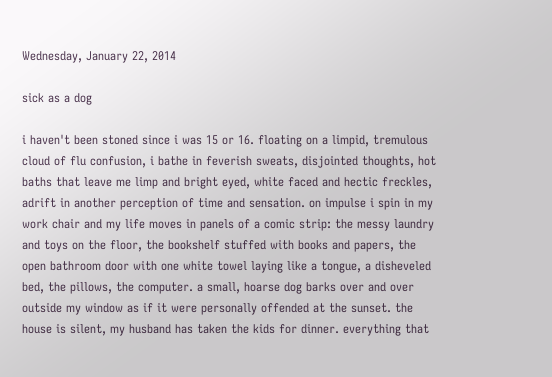Wednesday, January 22, 2014

sick as a dog

i haven't been stoned since i was 15 or 16. floating on a limpid, tremulous cloud of flu confusion, i bathe in feverish sweats, disjointed thoughts, hot baths that leave me limp and bright eyed, white faced and hectic freckles, adrift in another perception of time and sensation. on impulse i spin in my work chair and my life moves in panels of a comic strip: the messy laundry and toys on the floor, the bookshelf stuffed with books and papers, the open bathroom door with one white towel laying like a tongue, a disheveled bed, the pillows, the computer. a small, hoarse dog barks over and over outside my window as if it were personally offended at the sunset. the house is silent, my husband has taken the kids for dinner. everything that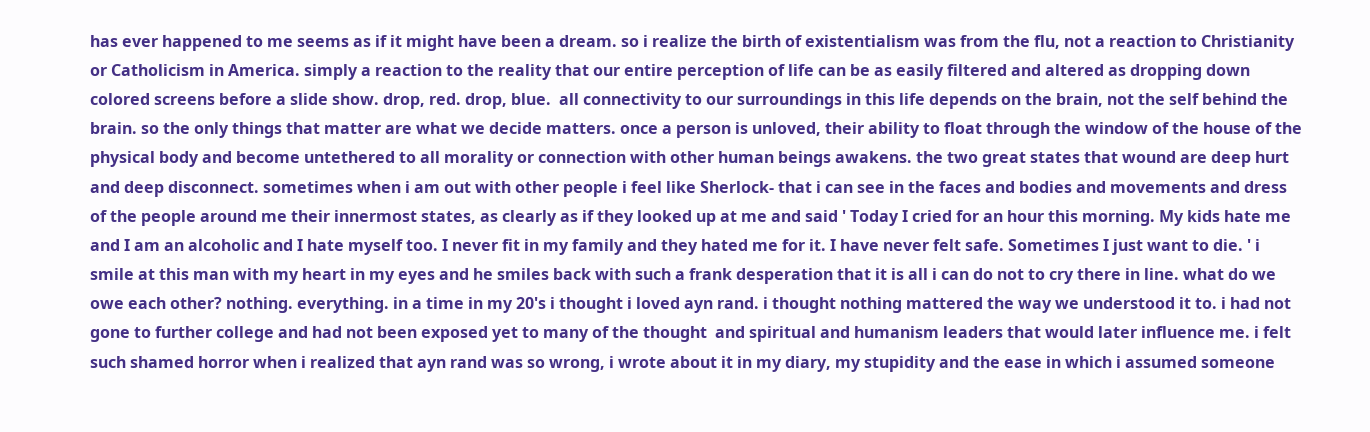has ever happened to me seems as if it might have been a dream. so i realize the birth of existentialism was from the flu, not a reaction to Christianity or Catholicism in America. simply a reaction to the reality that our entire perception of life can be as easily filtered and altered as dropping down colored screens before a slide show. drop, red. drop, blue.  all connectivity to our surroundings in this life depends on the brain, not the self behind the brain. so the only things that matter are what we decide matters. once a person is unloved, their ability to float through the window of the house of the physical body and become untethered to all morality or connection with other human beings awakens. the two great states that wound are deep hurt and deep disconnect. sometimes when i am out with other people i feel like Sherlock- that i can see in the faces and bodies and movements and dress of the people around me their innermost states, as clearly as if they looked up at me and said ' Today I cried for an hour this morning. My kids hate me and I am an alcoholic and I hate myself too. I never fit in my family and they hated me for it. I have never felt safe. Sometimes I just want to die. ' i smile at this man with my heart in my eyes and he smiles back with such a frank desperation that it is all i can do not to cry there in line. what do we owe each other? nothing. everything. in a time in my 20's i thought i loved ayn rand. i thought nothing mattered the way we understood it to. i had not gone to further college and had not been exposed yet to many of the thought  and spiritual and humanism leaders that would later influence me. i felt such shamed horror when i realized that ayn rand was so wrong, i wrote about it in my diary, my stupidity and the ease in which i assumed someone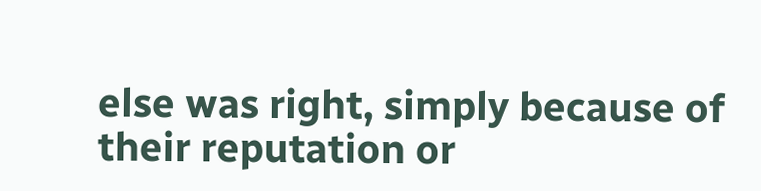else was right, simply because of their reputation or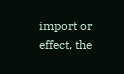import or effect, the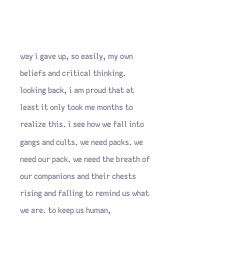way i gave up, so easily, my own beliefs and critical thinking. looking back, i am proud that at least it only took me months to realize this. i see how we fall into gangs and cults. we need packs. we need our pack. we need the breath of our companions and their chests rising and falling to remind us what we are. to keep us human,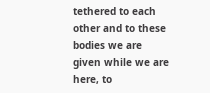tethered to each other and to these bodies we are given while we are here, to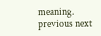meaning.
previous next